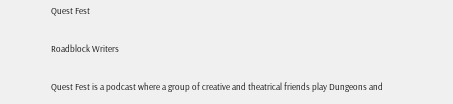Quest Fest

Roadblock Writers

Quest Fest is a podcast where a group of creative and theatrical friends play Dungeons and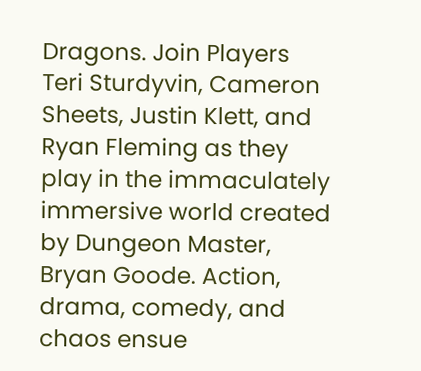Dragons. Join Players Teri Sturdyvin, Cameron Sheets, Justin Klett, and Ryan Fleming as they play in the immaculately immersive world created by Dungeon Master, Bryan Goode. Action, drama, comedy, and chaos ensue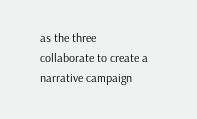as the three collaborate to create a narrative campaign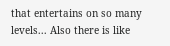that entertains on so many levels... Also there is like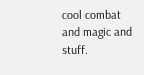cool combat and magic and stuff.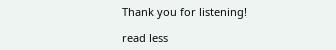Thank you for listening!

read less